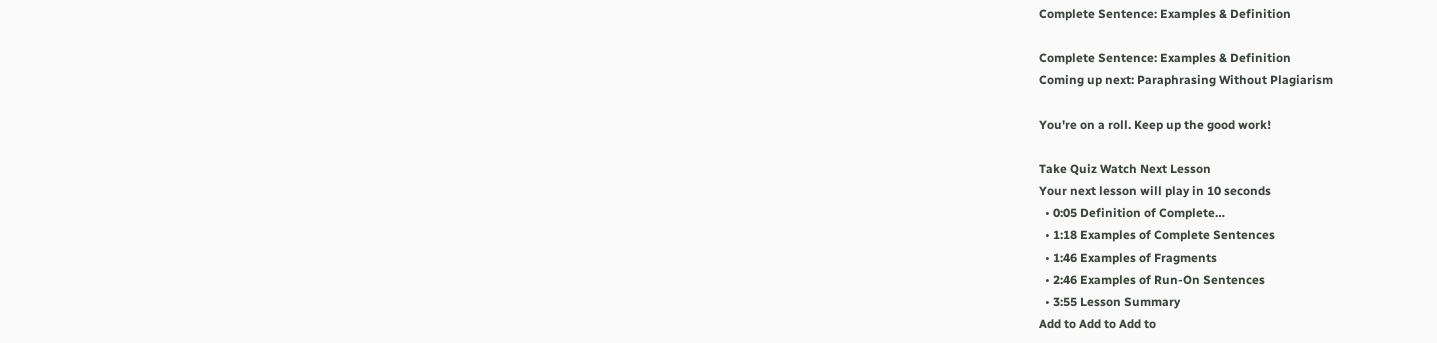Complete Sentence: Examples & Definition

Complete Sentence: Examples & Definition
Coming up next: Paraphrasing Without Plagiarism

You're on a roll. Keep up the good work!

Take Quiz Watch Next Lesson
Your next lesson will play in 10 seconds
  • 0:05 Definition of Complete…
  • 1:18 Examples of Complete Sentences
  • 1:46 Examples of Fragments
  • 2:46 Examples of Run-On Sentences
  • 3:55 Lesson Summary
Add to Add to Add to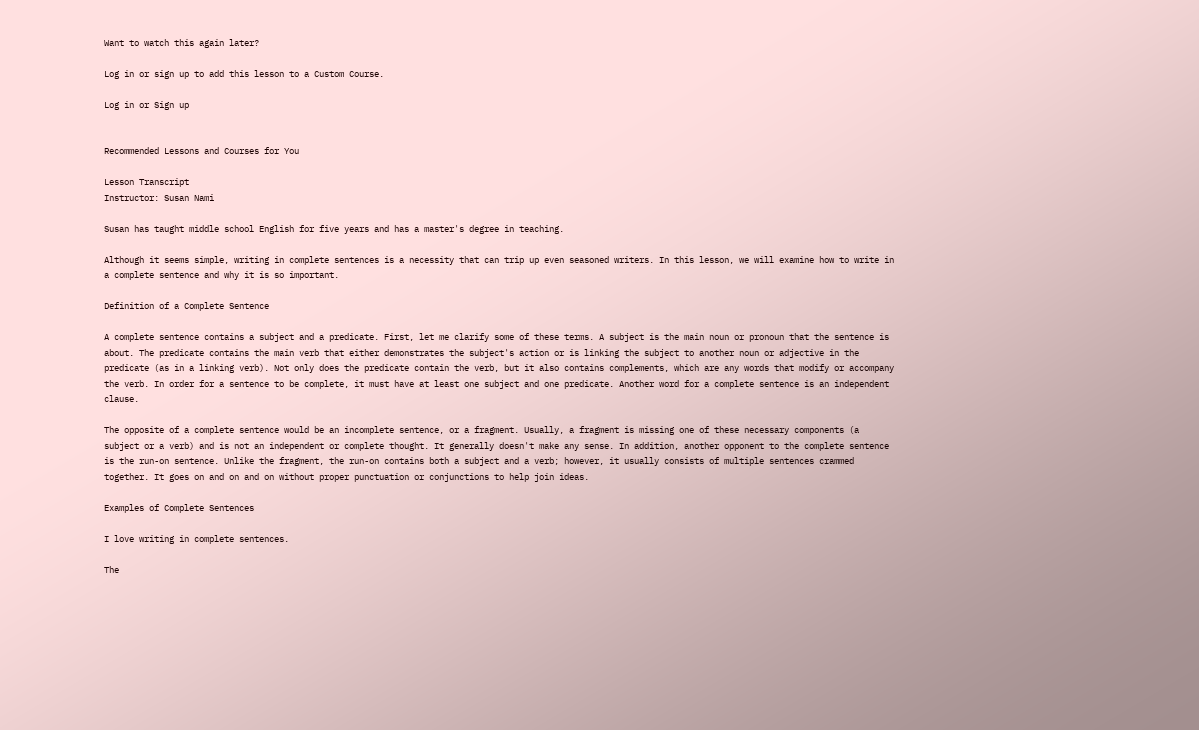Want to watch this again later?

Log in or sign up to add this lesson to a Custom Course.

Log in or Sign up


Recommended Lessons and Courses for You

Lesson Transcript
Instructor: Susan Nami

Susan has taught middle school English for five years and has a master's degree in teaching.

Although it seems simple, writing in complete sentences is a necessity that can trip up even seasoned writers. In this lesson, we will examine how to write in a complete sentence and why it is so important.

Definition of a Complete Sentence

A complete sentence contains a subject and a predicate. First, let me clarify some of these terms. A subject is the main noun or pronoun that the sentence is about. The predicate contains the main verb that either demonstrates the subject's action or is linking the subject to another noun or adjective in the predicate (as in a linking verb). Not only does the predicate contain the verb, but it also contains complements, which are any words that modify or accompany the verb. In order for a sentence to be complete, it must have at least one subject and one predicate. Another word for a complete sentence is an independent clause.

The opposite of a complete sentence would be an incomplete sentence, or a fragment. Usually, a fragment is missing one of these necessary components (a subject or a verb) and is not an independent or complete thought. It generally doesn't make any sense. In addition, another opponent to the complete sentence is the run-on sentence. Unlike the fragment, the run-on contains both a subject and a verb; however, it usually consists of multiple sentences crammed together. It goes on and on and on without proper punctuation or conjunctions to help join ideas.

Examples of Complete Sentences

I love writing in complete sentences.

The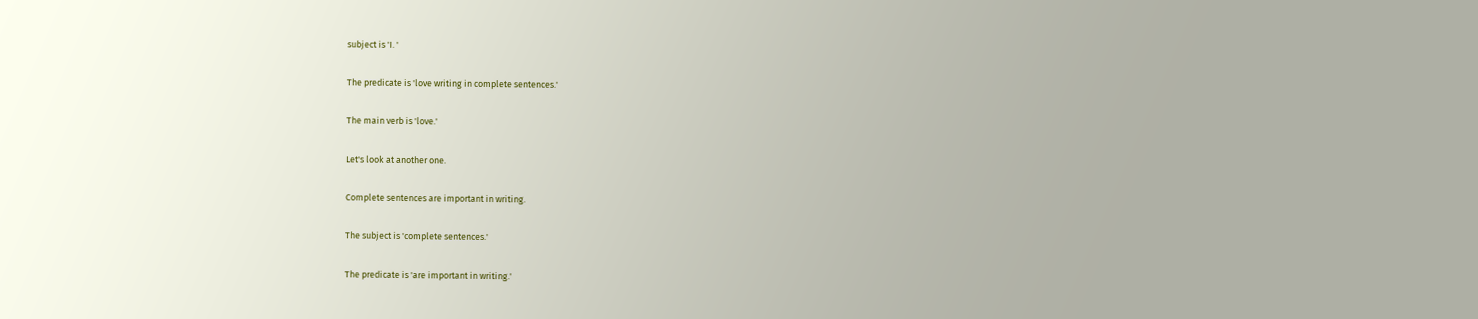subject is 'I. '

The predicate is 'love writing in complete sentences.'

The main verb is 'love.'

Let's look at another one.

Complete sentences are important in writing.

The subject is 'complete sentences.'

The predicate is 'are important in writing.'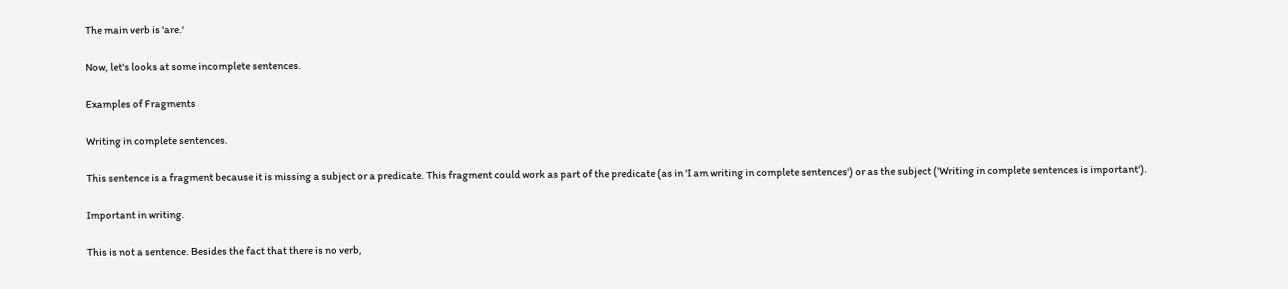The main verb is 'are.'

Now, let's looks at some incomplete sentences.

Examples of Fragments

Writing in complete sentences.

This sentence is a fragment because it is missing a subject or a predicate. This fragment could work as part of the predicate (as in 'I am writing in complete sentences') or as the subject ('Writing in complete sentences is important').

Important in writing.

This is not a sentence. Besides the fact that there is no verb,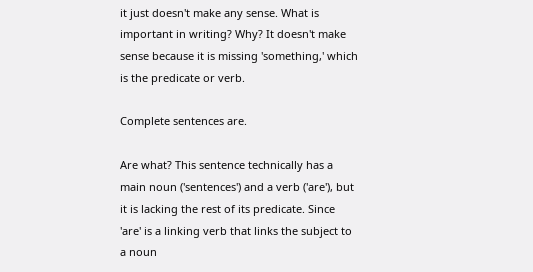it just doesn't make any sense. What is important in writing? Why? It doesn't make sense because it is missing 'something,' which is the predicate or verb.

Complete sentences are.

Are what? This sentence technically has a main noun ('sentences') and a verb ('are'), but it is lacking the rest of its predicate. Since 'are' is a linking verb that links the subject to a noun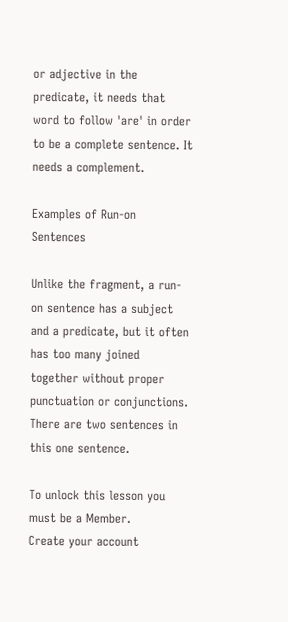or adjective in the predicate, it needs that word to follow 'are' in order to be a complete sentence. It needs a complement.

Examples of Run-on Sentences

Unlike the fragment, a run-on sentence has a subject and a predicate, but it often has too many joined together without proper punctuation or conjunctions. There are two sentences in this one sentence.

To unlock this lesson you must be a Member.
Create your account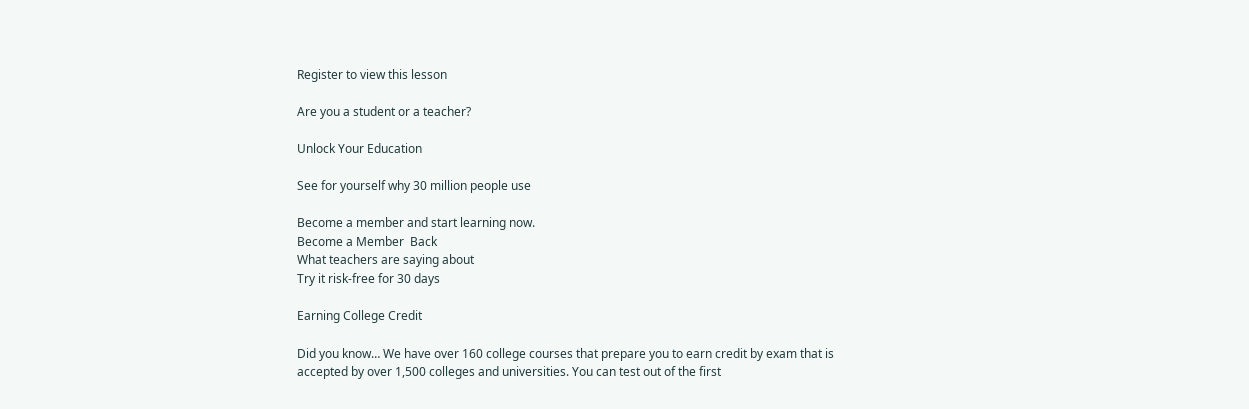Register to view this lesson

Are you a student or a teacher?

Unlock Your Education

See for yourself why 30 million people use

Become a member and start learning now.
Become a Member  Back
What teachers are saying about
Try it risk-free for 30 days

Earning College Credit

Did you know… We have over 160 college courses that prepare you to earn credit by exam that is accepted by over 1,500 colleges and universities. You can test out of the first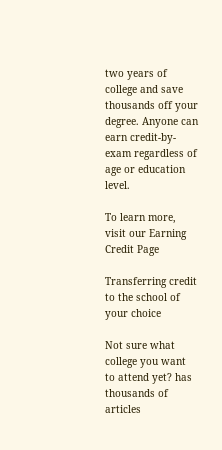two years of college and save thousands off your degree. Anyone can earn credit-by-exam regardless of age or education level.

To learn more, visit our Earning Credit Page

Transferring credit to the school of your choice

Not sure what college you want to attend yet? has thousands of articles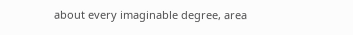about every imaginable degree, area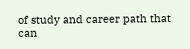of study and career path that can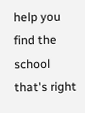help you find the school that's right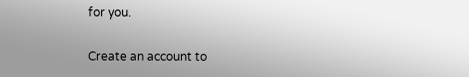for you.

Create an account to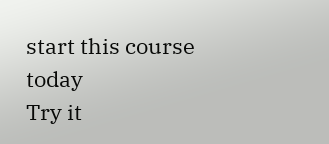start this course today
Try it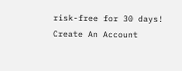risk-free for 30 days!
Create An Account